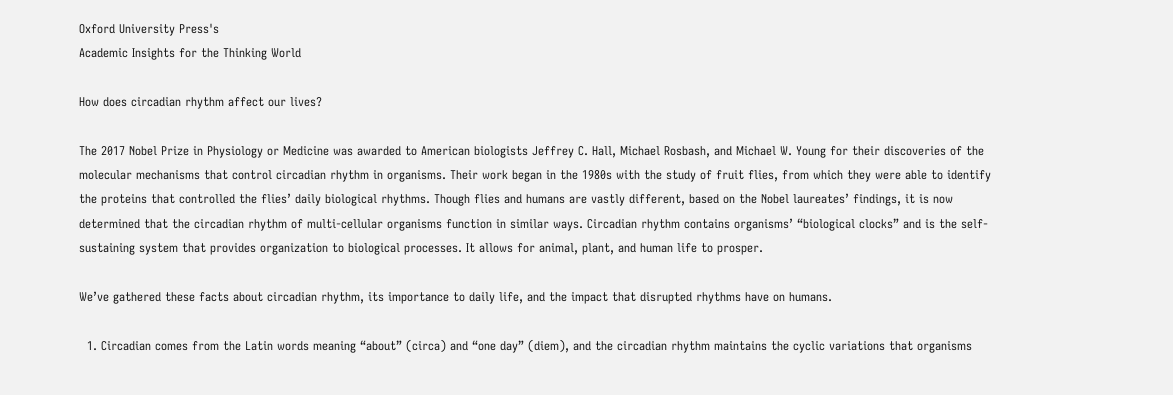Oxford University Press's
Academic Insights for the Thinking World

How does circadian rhythm affect our lives?

The 2017 Nobel Prize in Physiology or Medicine was awarded to American biologists Jeffrey C. Hall, Michael Rosbash, and Michael W. Young for their discoveries of the molecular mechanisms that control circadian rhythm in organisms. Their work began in the 1980s with the study of fruit flies, from which they were able to identify the proteins that controlled the flies’ daily biological rhythms. Though flies and humans are vastly different, based on the Nobel laureates’ findings, it is now determined that the circadian rhythm of multi-cellular organisms function in similar ways. Circadian rhythm contains organisms’ “biological clocks” and is the self-sustaining system that provides organization to biological processes. It allows for animal, plant, and human life to prosper.

We’ve gathered these facts about circadian rhythm, its importance to daily life, and the impact that disrupted rhythms have on humans.

  1. Circadian comes from the Latin words meaning “about” (circa) and “one day” (diem), and the circadian rhythm maintains the cyclic variations that organisms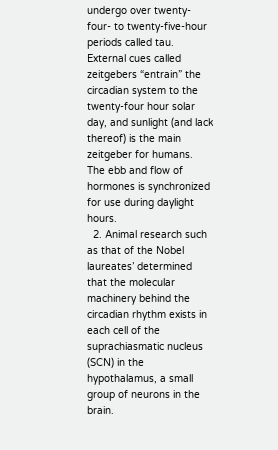undergo over twenty-four- to twenty-five-hour periods called tau. External cues called zeitgebers “entrain” the circadian system to the twenty-four hour solar day, and sunlight (and lack thereof) is the main zeitgeber for humans. The ebb and flow of hormones is synchronized for use during daylight hours.
  2. Animal research such as that of the Nobel laureates’ determined that the molecular machinery behind the circadian rhythm exists in each cell of the suprachiasmatic nucleus (SCN) in the hypothalamus, a small group of neurons in the brain.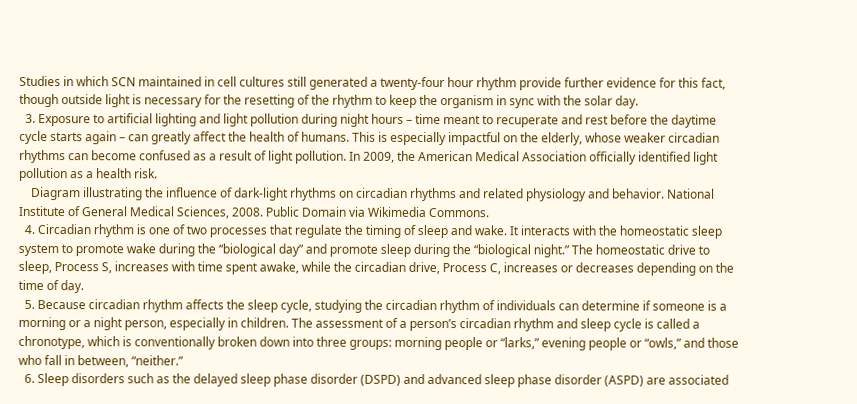Studies in which SCN maintained in cell cultures still generated a twenty-four hour rhythm provide further evidence for this fact, though outside light is necessary for the resetting of the rhythm to keep the organism in sync with the solar day.
  3. Exposure to artificial lighting and light pollution during night hours – time meant to recuperate and rest before the daytime cycle starts again – can greatly affect the health of humans. This is especially impactful on the elderly, whose weaker circadian rhythms can become confused as a result of light pollution. In 2009, the American Medical Association officially identified light pollution as a health risk.
    Diagram illustrating the influence of dark-light rhythms on circadian rhythms and related physiology and behavior. National Institute of General Medical Sciences, 2008. Public Domain via Wikimedia Commons.
  4. Circadian rhythm is one of two processes that regulate the timing of sleep and wake. It interacts with the homeostatic sleep system to promote wake during the “biological day” and promote sleep during the “biological night.” The homeostatic drive to sleep, Process S, increases with time spent awake, while the circadian drive, Process C, increases or decreases depending on the time of day.
  5. Because circadian rhythm affects the sleep cycle, studying the circadian rhythm of individuals can determine if someone is a morning or a night person, especially in children. The assessment of a person’s circadian rhythm and sleep cycle is called a chronotype, which is conventionally broken down into three groups: morning people or “larks,” evening people or “owls,” and those who fall in between, “neither.”
  6. Sleep disorders such as the delayed sleep phase disorder (DSPD) and advanced sleep phase disorder (ASPD) are associated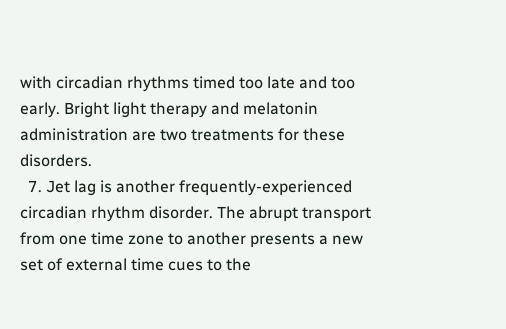with circadian rhythms timed too late and too early. Bright light therapy and melatonin administration are two treatments for these disorders.
  7. Jet lag is another frequently-experienced circadian rhythm disorder. The abrupt transport from one time zone to another presents a new set of external time cues to the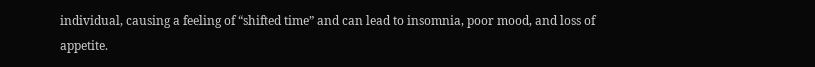individual, causing a feeling of “shifted time” and can lead to insomnia, poor mood, and loss of appetite.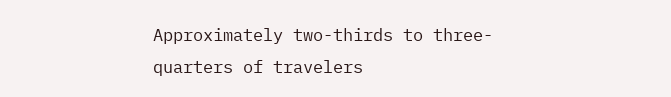Approximately two-thirds to three-quarters of travelers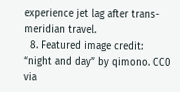experience jet lag after trans-meridian travel.
  8. Featured image credit: “night and day” by qimono. CC0 via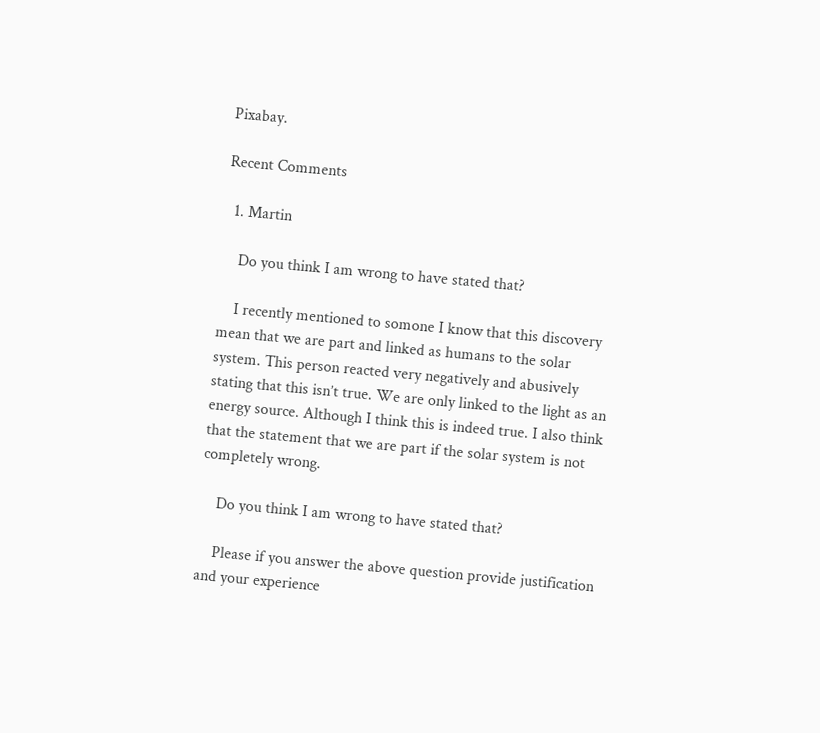Pixabay.

Recent Comments

  1. Martin

    Do you think I am wrong to have stated that?

    I recently mentioned to somone I know that this discovery mean that we are part and linked as humans to the solar system. This person reacted very negatively and abusively stating that this isn’t true. We are only linked to the light as an energy source. Although I think this is indeed true. I also think that the statement that we are part if the solar system is not completely wrong.

    Do you think I am wrong to have stated that?

    Please if you answer the above question provide justification and your experience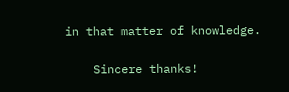in that matter of knowledge.

    Sincere thanks!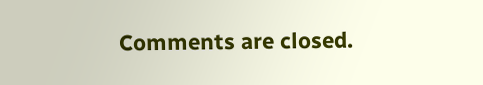Comments are closed.